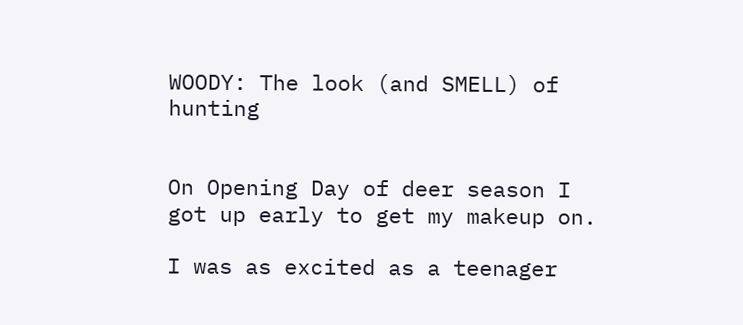WOODY: The look (and SMELL) of hunting


On Opening Day of deer season I got up early to get my makeup on.

I was as excited as a teenager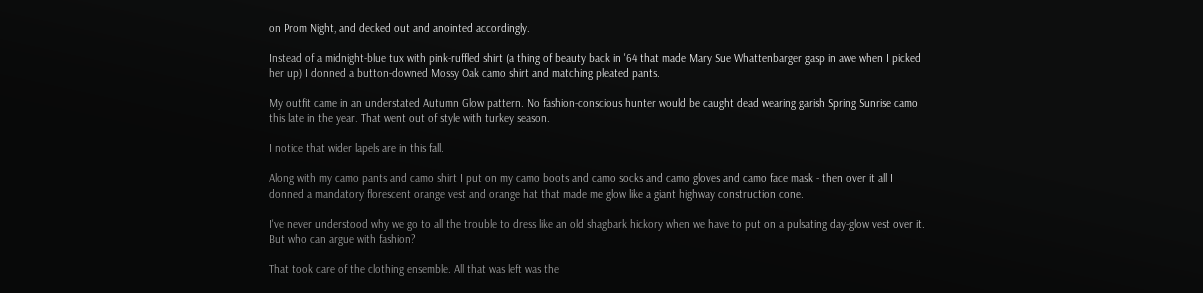on Prom Night, and decked out and anointed accordingly.

Instead of a midnight-blue tux with pink-ruffled shirt (a thing of beauty back in '64 that made Mary Sue Whattenbarger gasp in awe when I picked her up) I donned a button-downed Mossy Oak camo shirt and matching pleated pants.

My outfit came in an understated Autumn Glow pattern. No fashion-conscious hunter would be caught dead wearing garish Spring Sunrise camo this late in the year. That went out of style with turkey season.

I notice that wider lapels are in this fall.

Along with my camo pants and camo shirt I put on my camo boots and camo socks and camo gloves and camo face mask - then over it all I donned a mandatory florescent orange vest and orange hat that made me glow like a giant highway construction cone.

I've never understood why we go to all the trouble to dress like an old shagbark hickory when we have to put on a pulsating day-glow vest over it. But who can argue with fashion?

That took care of the clothing ensemble. All that was left was the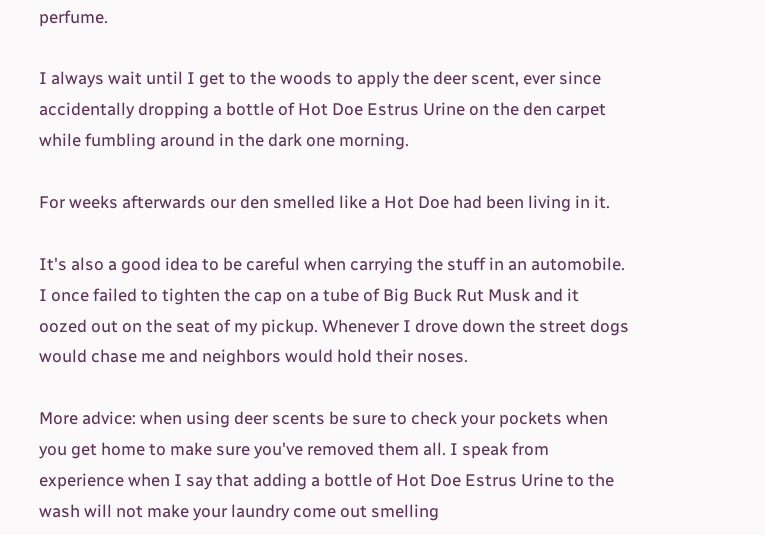perfume.

I always wait until I get to the woods to apply the deer scent, ever since accidentally dropping a bottle of Hot Doe Estrus Urine on the den carpet while fumbling around in the dark one morning.

For weeks afterwards our den smelled like a Hot Doe had been living in it.

It's also a good idea to be careful when carrying the stuff in an automobile. I once failed to tighten the cap on a tube of Big Buck Rut Musk and it oozed out on the seat of my pickup. Whenever I drove down the street dogs would chase me and neighbors would hold their noses.

More advice: when using deer scents be sure to check your pockets when you get home to make sure you've removed them all. I speak from experience when I say that adding a bottle of Hot Doe Estrus Urine to the wash will not make your laundry come out smelling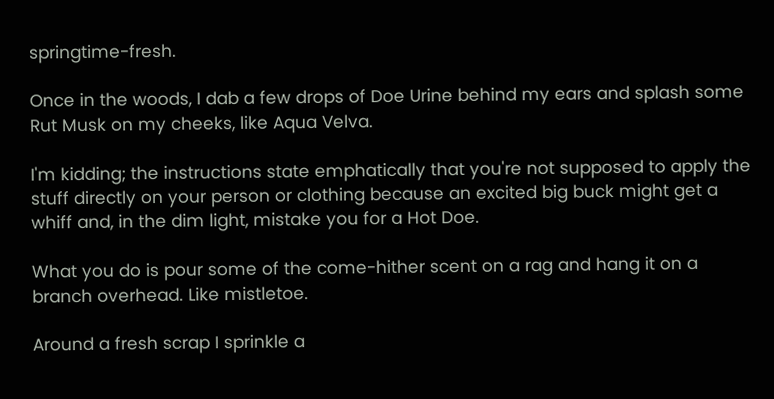springtime-fresh.

Once in the woods, I dab a few drops of Doe Urine behind my ears and splash some Rut Musk on my cheeks, like Aqua Velva.

I'm kidding; the instructions state emphatically that you're not supposed to apply the stuff directly on your person or clothing because an excited big buck might get a whiff and, in the dim light, mistake you for a Hot Doe.

What you do is pour some of the come-hither scent on a rag and hang it on a branch overhead. Like mistletoe.

Around a fresh scrap I sprinkle a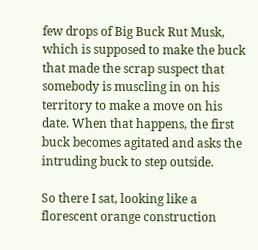few drops of Big Buck Rut Musk, which is supposed to make the buck that made the scrap suspect that somebody is muscling in on his territory to make a move on his date. When that happens, the first buck becomes agitated and asks the intruding buck to step outside.

So there I sat, looking like a florescent orange construction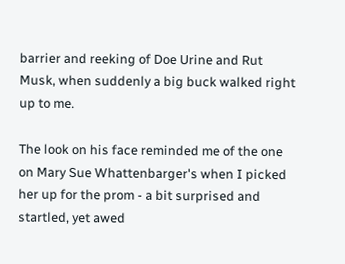barrier and reeking of Doe Urine and Rut Musk, when suddenly a big buck walked right up to me.

The look on his face reminded me of the one on Mary Sue Whattenbarger's when I picked her up for the prom - a bit surprised and startled, yet awed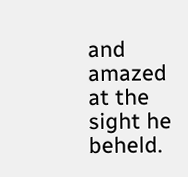and amazed at the sight he beheld.